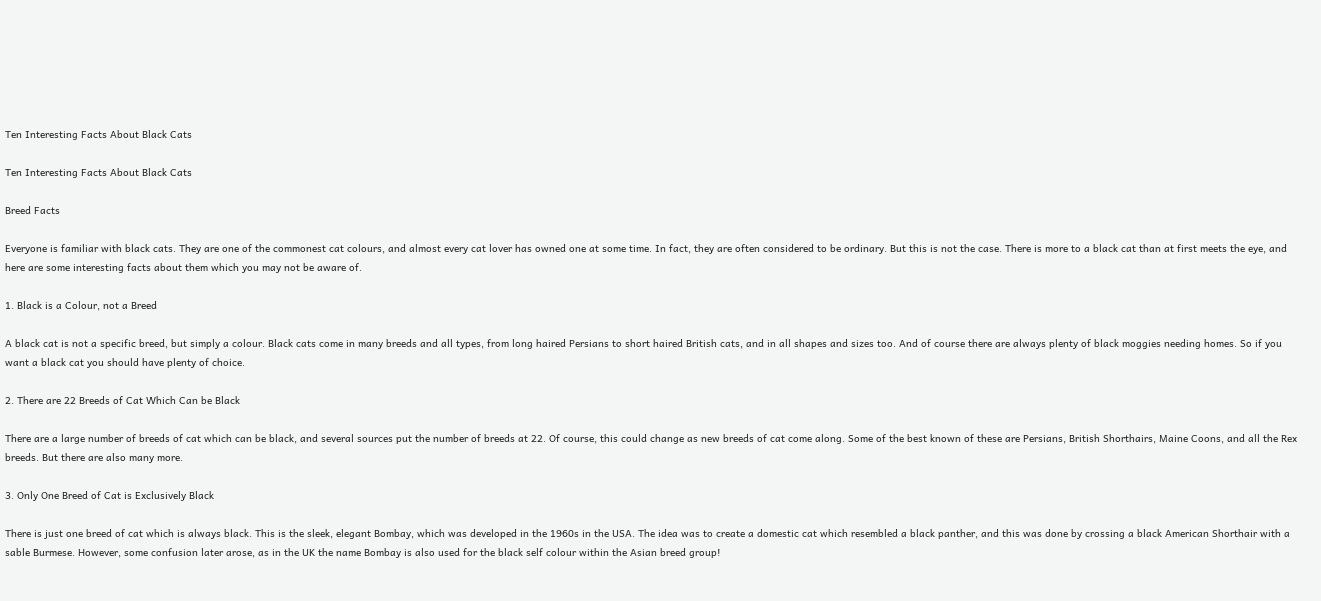Ten Interesting Facts About Black Cats

Ten Interesting Facts About Black Cats

Breed Facts

Everyone is familiar with black cats. They are one of the commonest cat colours, and almost every cat lover has owned one at some time. In fact, they are often considered to be ordinary. But this is not the case. There is more to a black cat than at first meets the eye, and here are some interesting facts about them which you may not be aware of.

1. Black is a Colour, not a Breed

A black cat is not a specific breed, but simply a colour. Black cats come in many breeds and all types, from long haired Persians to short haired British cats, and in all shapes and sizes too. And of course there are always plenty of black moggies needing homes. So if you want a black cat you should have plenty of choice.

2. There are 22 Breeds of Cat Which Can be Black

There are a large number of breeds of cat which can be black, and several sources put the number of breeds at 22. Of course, this could change as new breeds of cat come along. Some of the best known of these are Persians, British Shorthairs, Maine Coons, and all the Rex breeds. But there are also many more.

3. Only One Breed of Cat is Exclusively Black

There is just one breed of cat which is always black. This is the sleek, elegant Bombay, which was developed in the 1960s in the USA. The idea was to create a domestic cat which resembled a black panther, and this was done by crossing a black American Shorthair with a sable Burmese. However, some confusion later arose, as in the UK the name Bombay is also used for the black self colour within the Asian breed group!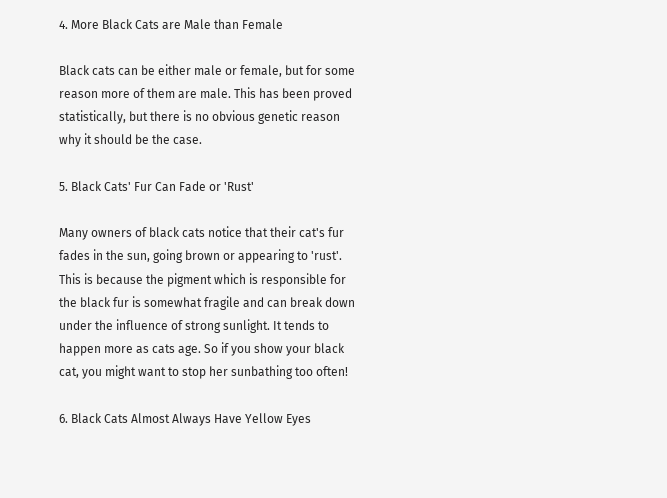4. More Black Cats are Male than Female

Black cats can be either male or female, but for some reason more of them are male. This has been proved statistically, but there is no obvious genetic reason why it should be the case.

5. Black Cats' Fur Can Fade or 'Rust'

Many owners of black cats notice that their cat's fur fades in the sun, going brown or appearing to 'rust'. This is because the pigment which is responsible for the black fur is somewhat fragile and can break down under the influence of strong sunlight. It tends to happen more as cats age. So if you show your black cat, you might want to stop her sunbathing too often!

6. Black Cats Almost Always Have Yellow Eyes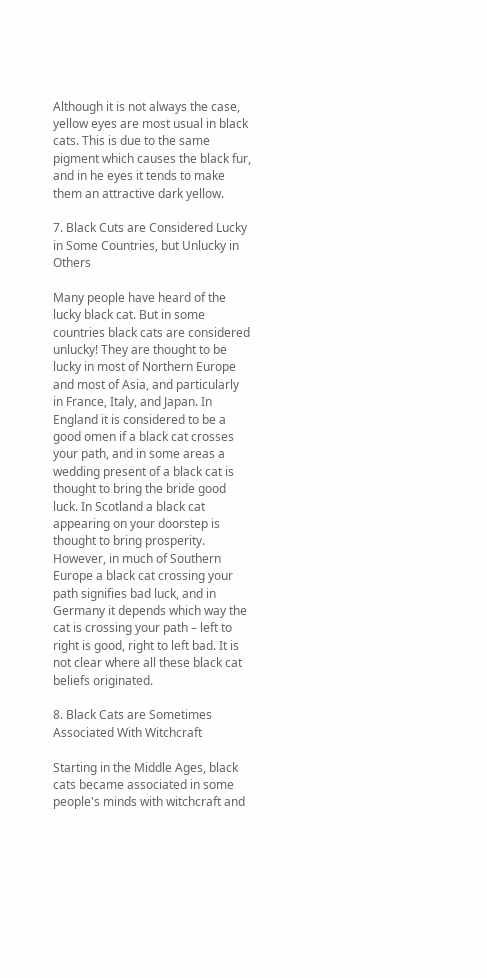Although it is not always the case, yellow eyes are most usual in black cats. This is due to the same pigment which causes the black fur, and in he eyes it tends to make them an attractive dark yellow.

7. Black Cuts are Considered Lucky in Some Countries, but Unlucky in Others

Many people have heard of the lucky black cat. But in some countries black cats are considered unlucky! They are thought to be lucky in most of Northern Europe and most of Asia, and particularly in France, Italy, and Japan. In England it is considered to be a good omen if a black cat crosses your path, and in some areas a wedding present of a black cat is thought to bring the bride good luck. In Scotland a black cat appearing on your doorstep is thought to bring prosperity. However, in much of Southern Europe a black cat crossing your path signifies bad luck, and in Germany it depends which way the cat is crossing your path – left to right is good, right to left bad. It is not clear where all these black cat beliefs originated.

8. Black Cats are Sometimes Associated With Witchcraft

Starting in the Middle Ages, black cats became associated in some people's minds with witchcraft and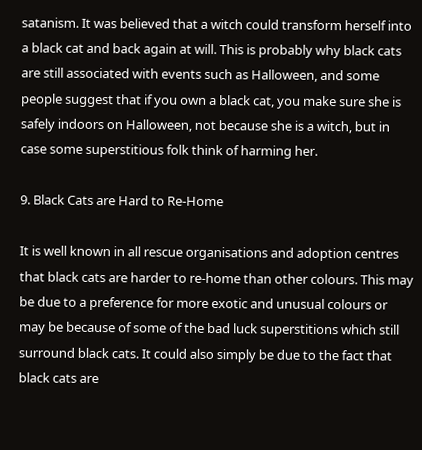satanism. It was believed that a witch could transform herself into a black cat and back again at will. This is probably why black cats are still associated with events such as Halloween, and some people suggest that if you own a black cat, you make sure she is safely indoors on Halloween, not because she is a witch, but in case some superstitious folk think of harming her.

9. Black Cats are Hard to Re-Home

It is well known in all rescue organisations and adoption centres that black cats are harder to re-home than other colours. This may be due to a preference for more exotic and unusual colours or may be because of some of the bad luck superstitions which still surround black cats. It could also simply be due to the fact that black cats are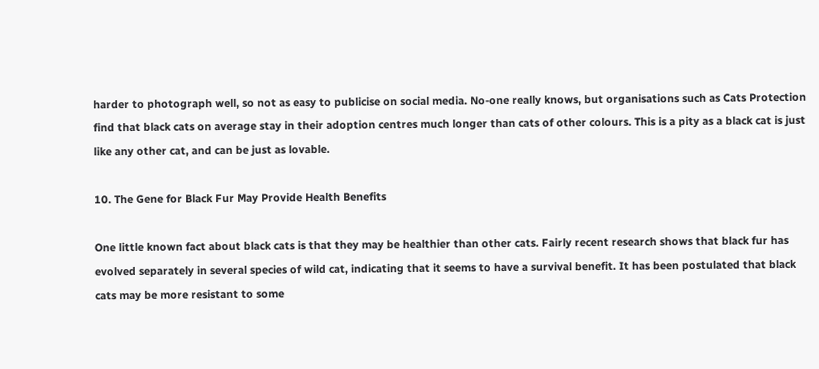harder to photograph well, so not as easy to publicise on social media. No-one really knows, but organisations such as Cats Protection find that black cats on average stay in their adoption centres much longer than cats of other colours. This is a pity as a black cat is just like any other cat, and can be just as lovable.

10. The Gene for Black Fur May Provide Health Benefits

One little known fact about black cats is that they may be healthier than other cats. Fairly recent research shows that black fur has evolved separately in several species of wild cat, indicating that it seems to have a survival benefit. It has been postulated that black cats may be more resistant to some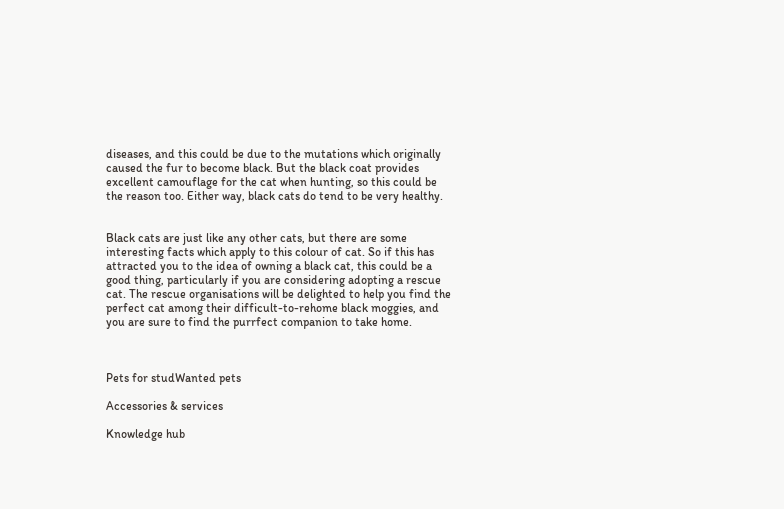diseases, and this could be due to the mutations which originally caused the fur to become black. But the black coat provides excellent camouflage for the cat when hunting, so this could be the reason too. Either way, black cats do tend to be very healthy.


Black cats are just like any other cats, but there are some interesting facts which apply to this colour of cat. So if this has attracted you to the idea of owning a black cat, this could be a good thing, particularly if you are considering adopting a rescue cat. The rescue organisations will be delighted to help you find the perfect cat among their difficult-to-rehome black moggies, and you are sure to find the purrfect companion to take home.



Pets for studWanted pets

Accessories & services

Knowledge hub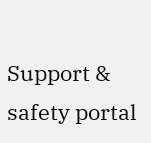Support & safety portal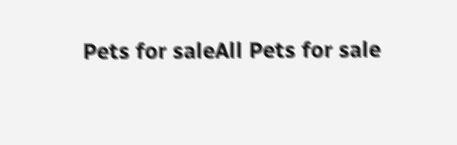Pets for saleAll Pets for sale